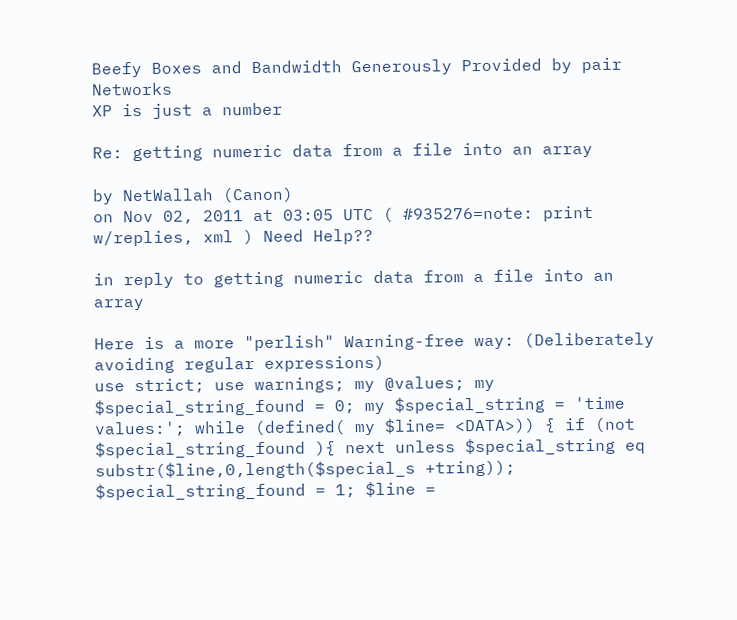Beefy Boxes and Bandwidth Generously Provided by pair Networks
XP is just a number

Re: getting numeric data from a file into an array

by NetWallah (Canon)
on Nov 02, 2011 at 03:05 UTC ( #935276=note: print w/replies, xml ) Need Help??

in reply to getting numeric data from a file into an array

Here is a more "perlish" Warning-free way: (Deliberately avoiding regular expressions)
use strict; use warnings; my @values; my $special_string_found = 0; my $special_string = 'time values:'; while (defined( my $line= <DATA>)) { if (not $special_string_found ){ next unless $special_string eq substr($line,0,length($special_s +tring)); $special_string_found = 1; $line =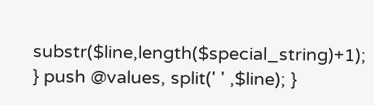substr($line,length($special_string)+1); } push @values, split(' ' ,$line); }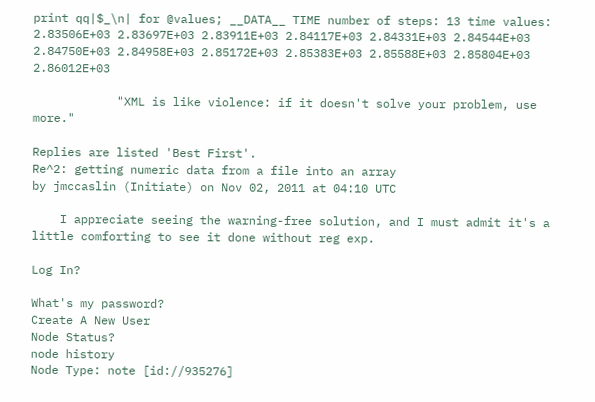print qq|$_\n| for @values; __DATA__ TIME number of steps: 13 time values: 2.83506E+03 2.83697E+03 2.83911E+03 2.84117E+03 2.84331E+03 2.84544E+03 2.84750E+03 2.84958E+03 2.85172E+03 2.85383E+03 2.85588E+03 2.85804E+03 2.86012E+03

            "XML is like violence: if it doesn't solve your problem, use more."

Replies are listed 'Best First'.
Re^2: getting numeric data from a file into an array
by jmccaslin (Initiate) on Nov 02, 2011 at 04:10 UTC

    I appreciate seeing the warning-free solution, and I must admit it's a little comforting to see it done without reg exp.

Log In?

What's my password?
Create A New User
Node Status?
node history
Node Type: note [id://935276]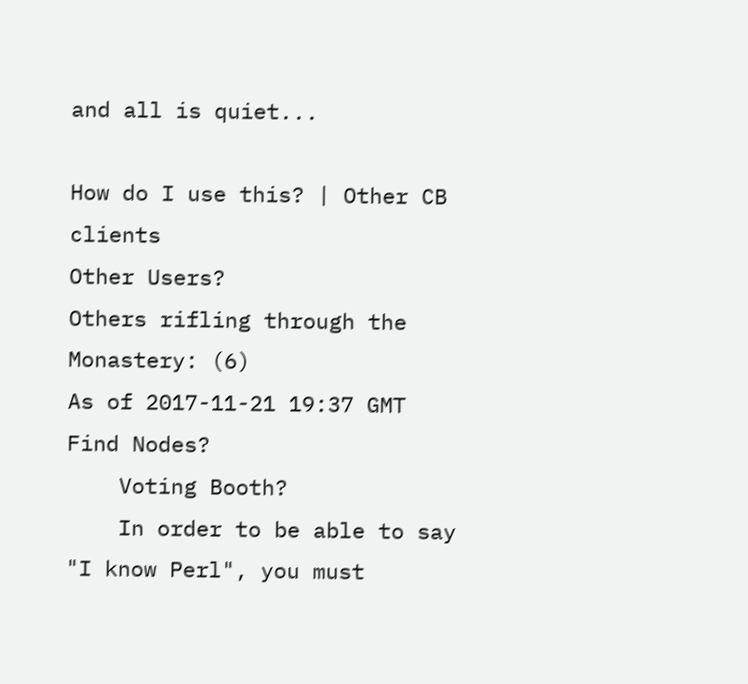and all is quiet...

How do I use this? | Other CB clients
Other Users?
Others rifling through the Monastery: (6)
As of 2017-11-21 19:37 GMT
Find Nodes?
    Voting Booth?
    In order to be able to say "I know Perl", you must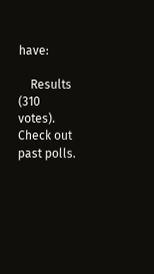have:

    Results (310 votes). Check out past polls.